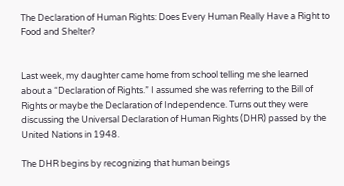The Declaration of Human Rights: Does Every Human Really Have a Right to Food and Shelter?


Last week, my daughter came home from school telling me she learned about a “Declaration of Rights.” I assumed she was referring to the Bill of Rights or maybe the Declaration of Independence. Turns out they were discussing the Universal Declaration of Human Rights (DHR) passed by the United Nations in 1948.

The DHR begins by recognizing that human beings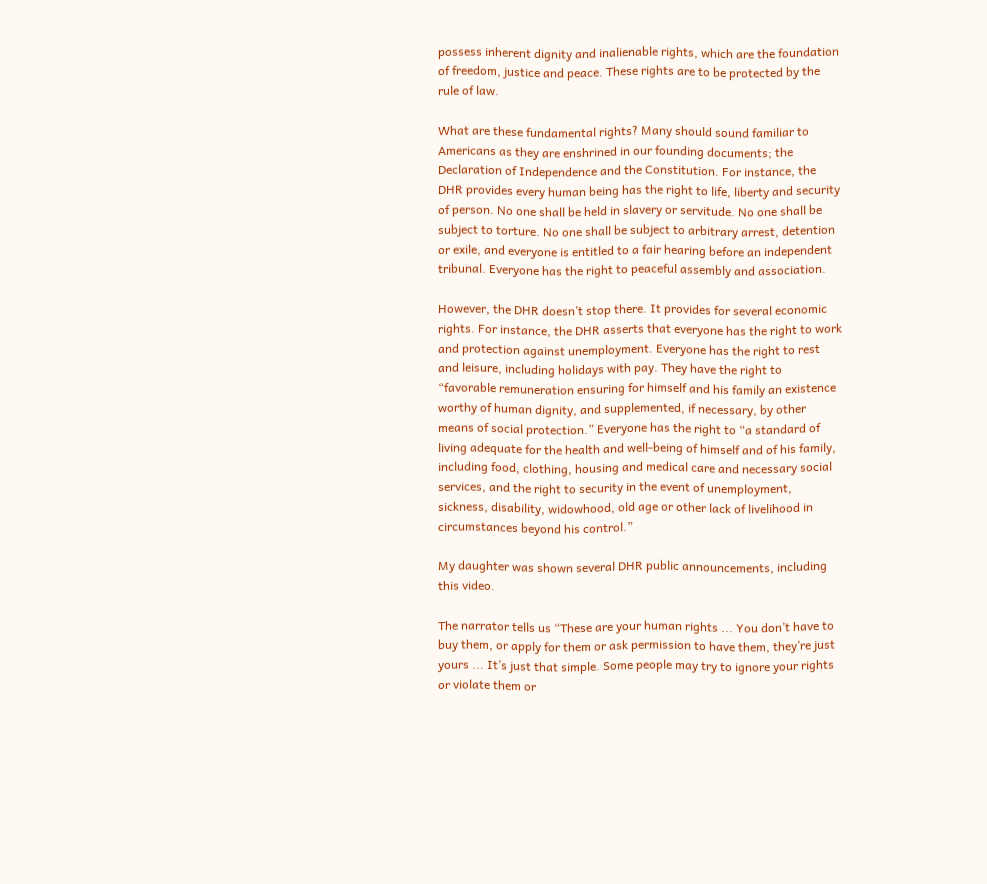possess inherent dignity and inalienable rights, which are the foundation of freedom, justice and peace. These rights are to be protected by the rule of law.

What are these fundamental rights? Many should sound familiar to Americans as they are enshrined in our founding documents; the Declaration of Independence and the Constitution. For instance, the DHR provides every human being has the right to life, liberty and security of person. No one shall be held in slavery or servitude. No one shall be subject to torture. No one shall be subject to arbitrary arrest, detention or exile, and everyone is entitled to a fair hearing before an independent tribunal. Everyone has the right to peaceful assembly and association.

However, the DHR doesn’t stop there. It provides for several economic rights. For instance, the DHR asserts that everyone has the right to work and protection against unemployment. Everyone has the right to rest and leisure, including holidays with pay. They have the right to “favorable remuneration ensuring for himself and his family an existence worthy of human dignity, and supplemented, if necessary, by other means of social protection.” Everyone has the right to “a standard of living adequate for the health and well-being of himself and of his family, including food, clothing, housing and medical care and necessary social services, and the right to security in the event of unemployment, sickness, disability, widowhood, old age or other lack of livelihood in circumstances beyond his control.”

My daughter was shown several DHR public announcements, including this video.

The narrator tells us “These are your human rights ... You don’t have to buy them, or apply for them or ask permission to have them, they’re just yours ... It’s just that simple. Some people may try to ignore your rights or violate them or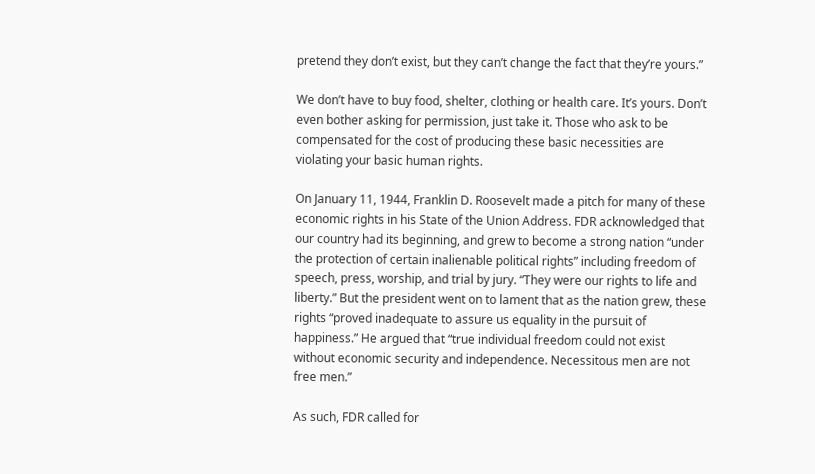pretend they don’t exist, but they can’t change the fact that they’re yours.”

We don’t have to buy food, shelter, clothing or health care. It’s yours. Don’t even bother asking for permission, just take it. Those who ask to be compensated for the cost of producing these basic necessities are violating your basic human rights.

On January 11, 1944, Franklin D. Roosevelt made a pitch for many of these economic rights in his State of the Union Address. FDR acknowledged that our country had its beginning, and grew to become a strong nation “under the protection of certain inalienable political rights” including freedom of speech, press, worship, and trial by jury. “They were our rights to life and liberty.” But the president went on to lament that as the nation grew, these rights “proved inadequate to assure us equality in the pursuit of happiness.” He argued that “true individual freedom could not exist without economic security and independence. Necessitous men are not free men.”

As such, FDR called for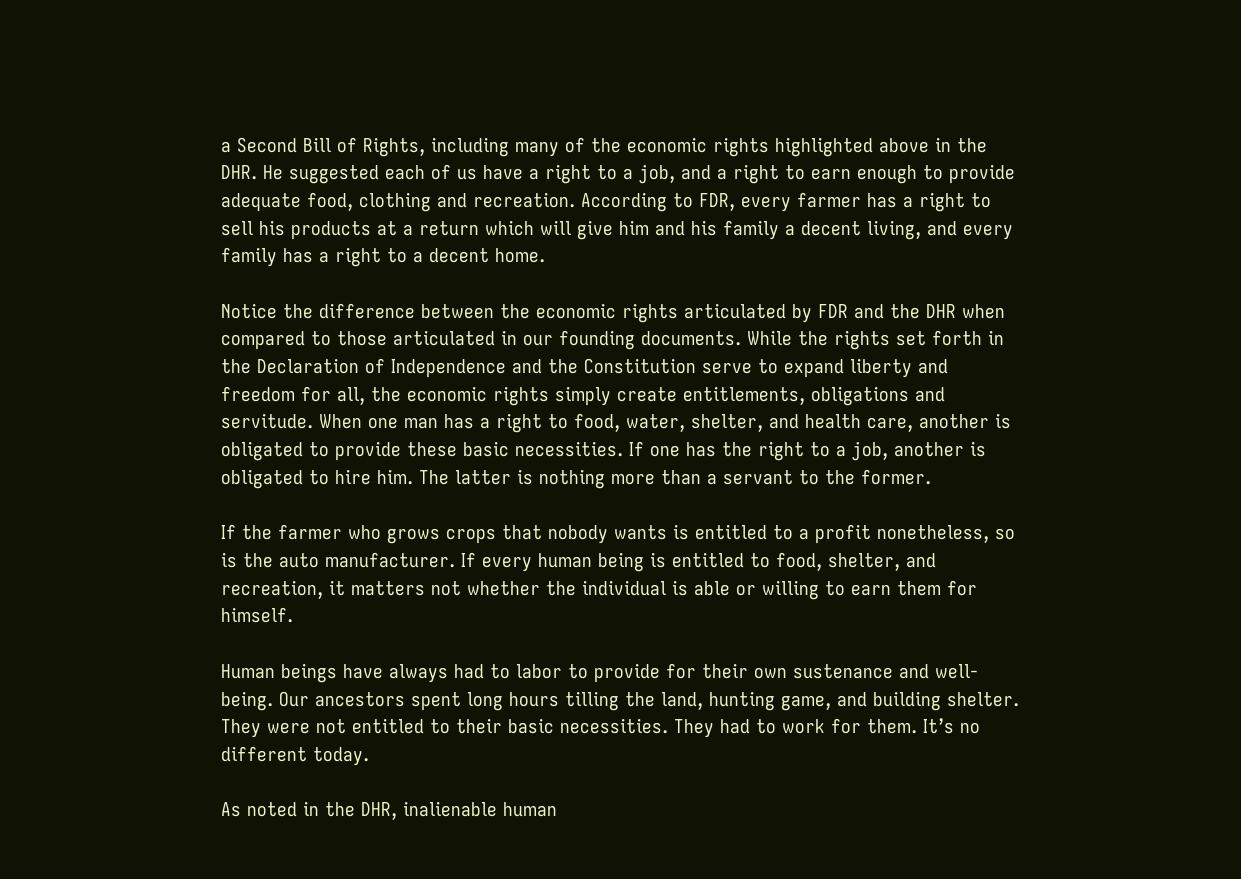a Second Bill of Rights, including many of the economic rights highlighted above in the DHR. He suggested each of us have a right to a job, and a right to earn enough to provide adequate food, clothing and recreation. According to FDR, every farmer has a right to sell his products at a return which will give him and his family a decent living, and every family has a right to a decent home.

Notice the difference between the economic rights articulated by FDR and the DHR when compared to those articulated in our founding documents. While the rights set forth in the Declaration of Independence and the Constitution serve to expand liberty and freedom for all, the economic rights simply create entitlements, obligations and servitude. When one man has a right to food, water, shelter, and health care, another is obligated to provide these basic necessities. If one has the right to a job, another is obligated to hire him. The latter is nothing more than a servant to the former.

If the farmer who grows crops that nobody wants is entitled to a profit nonetheless, so is the auto manufacturer. If every human being is entitled to food, shelter, and recreation, it matters not whether the individual is able or willing to earn them for himself.

Human beings have always had to labor to provide for their own sustenance and well-being. Our ancestors spent long hours tilling the land, hunting game, and building shelter. They were not entitled to their basic necessities. They had to work for them. It’s no different today.

As noted in the DHR, inalienable human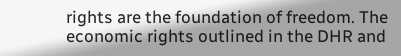rights are the foundation of freedom. The economic rights outlined in the DHR and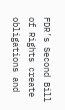FDR’s Second Bill of Rights create obligations and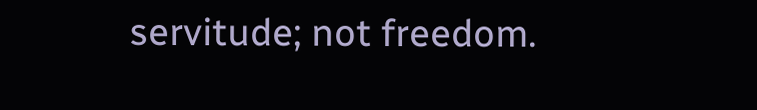servitude; not freedom.